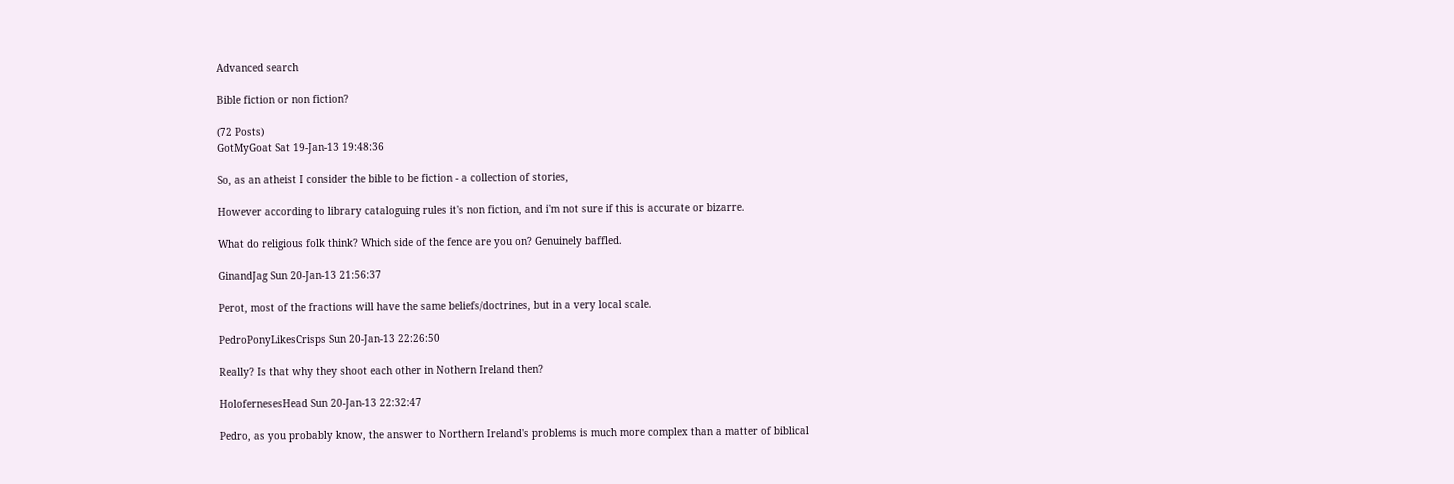Advanced search

Bible fiction or non fiction?

(72 Posts)
GotMyGoat Sat 19-Jan-13 19:48:36

So, as an atheist I consider the bible to be fiction - a collection of stories,

However according to library cataloguing rules it's non fiction, and i'm not sure if this is accurate or bizarre.

What do religious folk think? Which side of the fence are you on? Genuinely baffled.

GinandJag Sun 20-Jan-13 21:56:37

Perot, most of the fractions will have the same beliefs/doctrines, but in a very local scale.

PedroPonyLikesCrisps Sun 20-Jan-13 22:26:50

Really? Is that why they shoot each other in Nothern Ireland then?

HolofernesesHead Sun 20-Jan-13 22:32:47

Pedro, as you probably know, the answer to Northern Ireland's problems is much more complex than a matter of biblical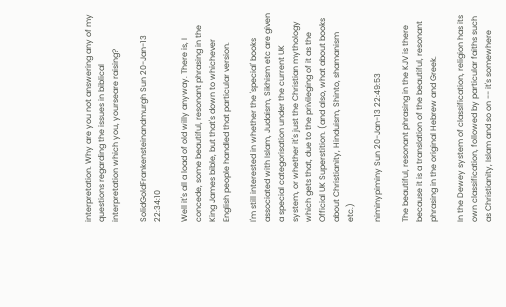interpretation. Why are you not answering any of my questions regarding the issues in biblical interpretation which you, yourseare raising?

SolidGoldFrankensteinandmurgh Sun 20-Jan-13 22:34:10

Well it's all a load of old willy anyway. There is, I concede, some beautiful, resonant phrasing in the King James bible, but that's down to whichever English people handled that particular version.

I'm still interested in whether the 'special' books associated with Islam, Judaism, Sikhism etc are given a special categorisation under the current UK system, or whether it's just the Christian mythology which gets that, due to the privileging of it as the Official UK Superstition. (and also, what about books about Christianity, Hinduism, Shinto, shamanism etc.)

niminypiminy Sun 20-Jan-13 22:49:53

The beautiful, resonant phrasing in the KJV is there because it is a translation of the beautiful, resonant phrasing in the original Hebrew and Greek.

In the Dewey system of classification, religion has its own classification, followed by particular faiths such as Christianity, Islam and so on -- it's somewhere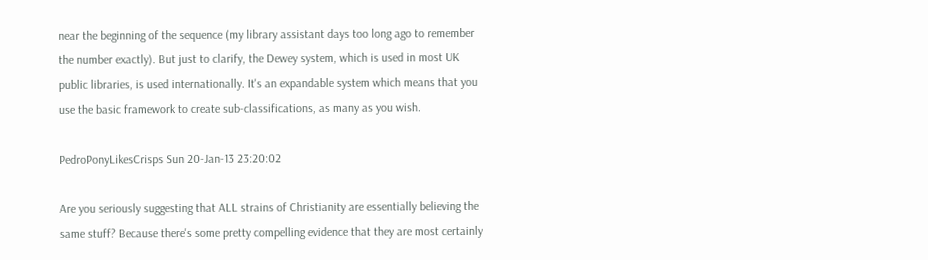near the beginning of the sequence (my library assistant days too long ago to remember the number exactly). But just to clarify, the Dewey system, which is used in most UK public libraries, is used internationally. It's an expandable system which means that you use the basic framework to create sub-classifications, as many as you wish.

PedroPonyLikesCrisps Sun 20-Jan-13 23:20:02

Are you seriously suggesting that ALL strains of Christianity are essentially believing the same stuff? Because there's some pretty compelling evidence that they are most certainly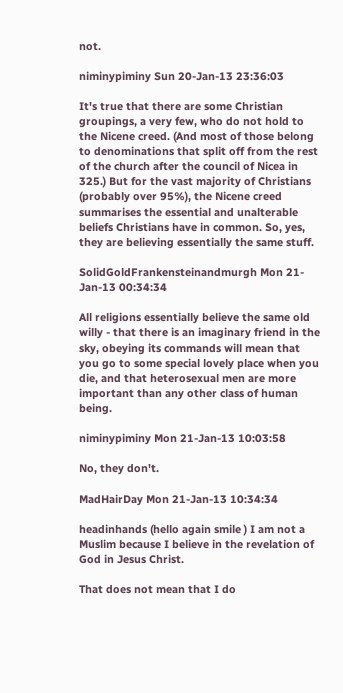not.

niminypiminy Sun 20-Jan-13 23:36:03

It's true that there are some Christian groupings, a very few, who do not hold to the Nicene creed. (And most of those belong to denominations that split off from the rest of the church after the council of Nicea in 325.) But for the vast majority of Christians (probably over 95%), the Nicene creed summarises the essential and unalterable beliefs Christians have in common. So, yes, they are believing essentially the same stuff.

SolidGoldFrankensteinandmurgh Mon 21-Jan-13 00:34:34

All religions essentially believe the same old willy - that there is an imaginary friend in the sky, obeying its commands will mean that you go to some special lovely place when you die, and that heterosexual men are more important than any other class of human being.

niminypiminy Mon 21-Jan-13 10:03:58

No, they don't.

MadHairDay Mon 21-Jan-13 10:34:34

headinhands (hello again smile ) I am not a Muslim because I believe in the revelation of God in Jesus Christ.

That does not mean that I do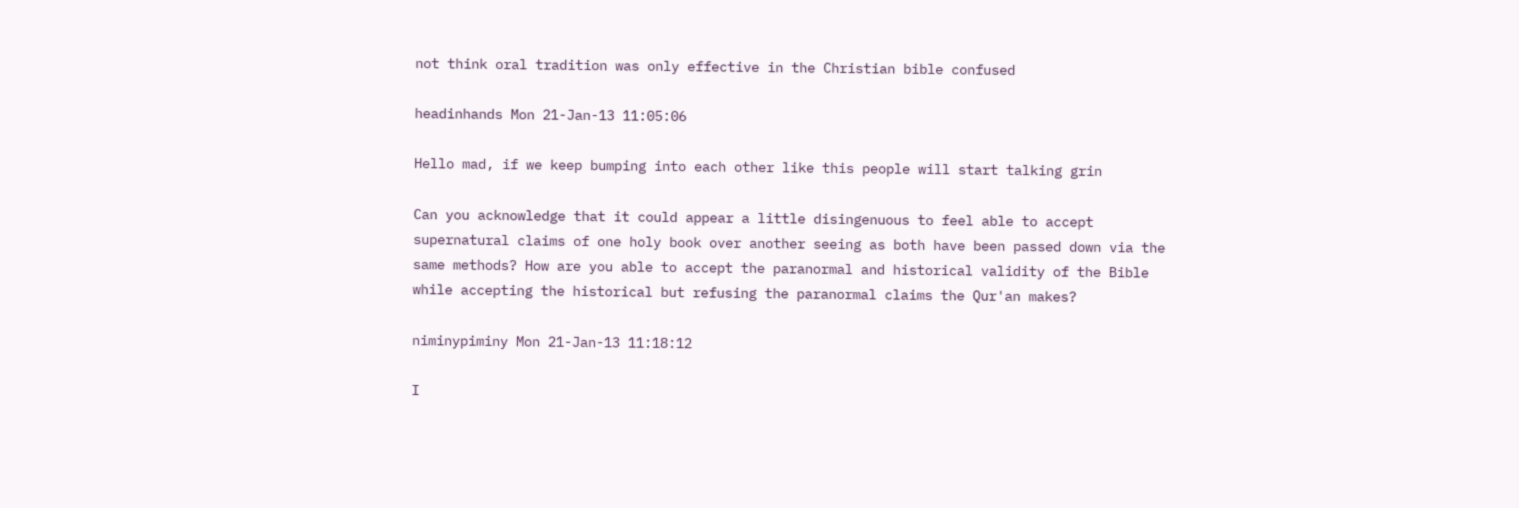not think oral tradition was only effective in the Christian bible confused

headinhands Mon 21-Jan-13 11:05:06

Hello mad, if we keep bumping into each other like this people will start talking grin

Can you acknowledge that it could appear a little disingenuous to feel able to accept supernatural claims of one holy book over another seeing as both have been passed down via the same methods? How are you able to accept the paranormal and historical validity of the Bible while accepting the historical but refusing the paranormal claims the Qur'an makes?

niminypiminy Mon 21-Jan-13 11:18:12

I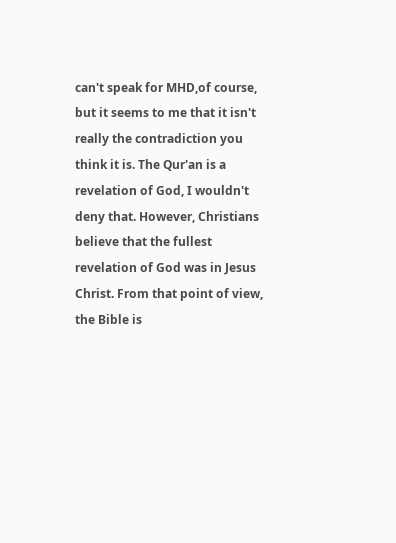can't speak for MHD,of course, but it seems to me that it isn't really the contradiction you think it is. The Qur'an is a revelation of God, I wouldn't deny that. However, Christians believe that the fullest revelation of God was in Jesus Christ. From that point of view, the Bible is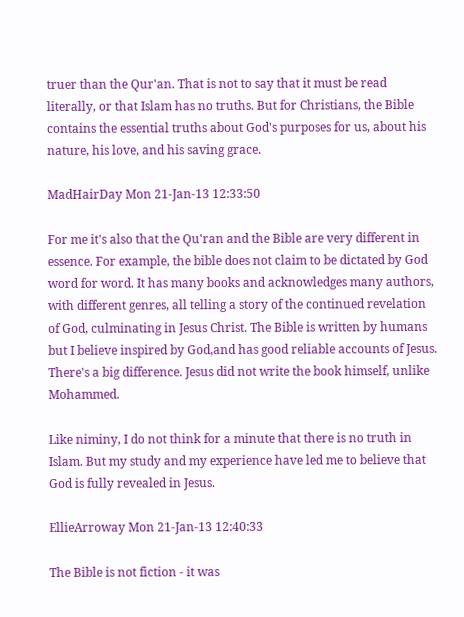truer than the Qur'an. That is not to say that it must be read literally, or that Islam has no truths. But for Christians, the Bible contains the essential truths about God's purposes for us, about his nature, his love, and his saving grace.

MadHairDay Mon 21-Jan-13 12:33:50

For me it's also that the Qu'ran and the Bible are very different in essence. For example, the bible does not claim to be dictated by God word for word. It has many books and acknowledges many authors, with different genres, all telling a story of the continued revelation of God, culminating in Jesus Christ. The Bible is written by humans but I believe inspired by God,and has good reliable accounts of Jesus. There's a big difference. Jesus did not write the book himself, unlike Mohammed.

Like niminy, I do not think for a minute that there is no truth in Islam. But my study and my experience have led me to believe that God is fully revealed in Jesus.

EllieArroway Mon 21-Jan-13 12:40:33

The Bible is not fiction - it was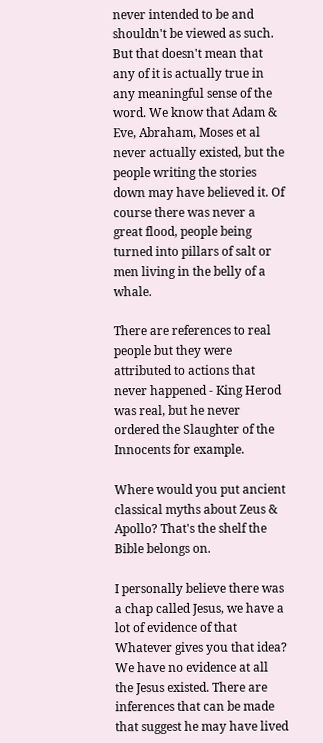never intended to be and shouldn't be viewed as such. But that doesn't mean that any of it is actually true in any meaningful sense of the word. We know that Adam & Eve, Abraham, Moses et al never actually existed, but the people writing the stories down may have believed it. Of course there was never a great flood, people being turned into pillars of salt or men living in the belly of a whale.

There are references to real people but they were attributed to actions that never happened - King Herod was real, but he never ordered the Slaughter of the Innocents for example.

Where would you put ancient classical myths about Zeus & Apollo? That's the shelf the Bible belongs on.

I personally believe there was a chap called Jesus, we have a lot of evidence of that Whatever gives you that idea? We have no evidence at all the Jesus existed. There are inferences that can be made that suggest he may have lived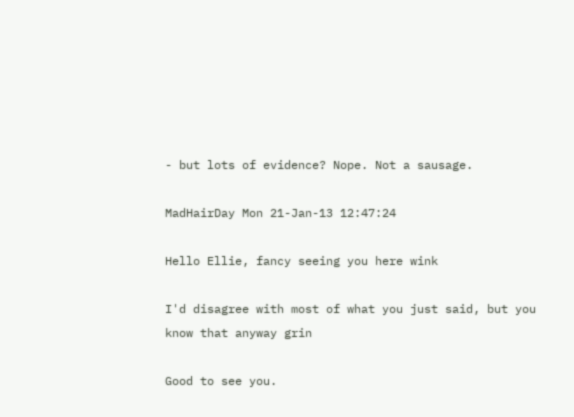- but lots of evidence? Nope. Not a sausage.

MadHairDay Mon 21-Jan-13 12:47:24

Hello Ellie, fancy seeing you here wink

I'd disagree with most of what you just said, but you know that anyway grin

Good to see you.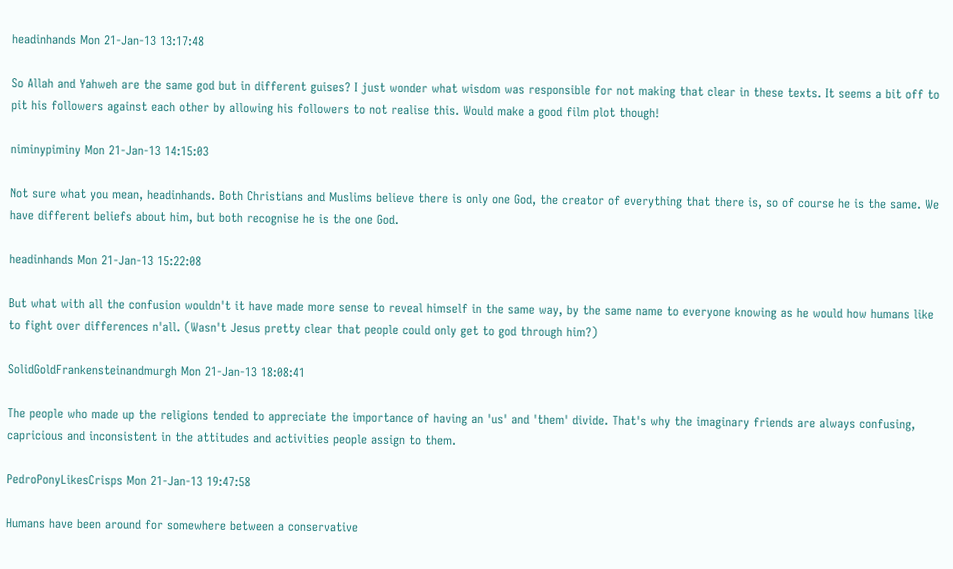headinhands Mon 21-Jan-13 13:17:48

So Allah and Yahweh are the same god but in different guises? I just wonder what wisdom was responsible for not making that clear in these texts. It seems a bit off to pit his followers against each other by allowing his followers to not realise this. Would make a good film plot though!

niminypiminy Mon 21-Jan-13 14:15:03

Not sure what you mean, headinhands. Both Christians and Muslims believe there is only one God, the creator of everything that there is, so of course he is the same. We have different beliefs about him, but both recognise he is the one God.

headinhands Mon 21-Jan-13 15:22:08

But what with all the confusion wouldn't it have made more sense to reveal himself in the same way, by the same name to everyone knowing as he would how humans like to fight over differences n'all. (Wasn't Jesus pretty clear that people could only get to god through him?)

SolidGoldFrankensteinandmurgh Mon 21-Jan-13 18:08:41

The people who made up the religions tended to appreciate the importance of having an 'us' and 'them' divide. That's why the imaginary friends are always confusing, capricious and inconsistent in the attitudes and activities people assign to them.

PedroPonyLikesCrisps Mon 21-Jan-13 19:47:58

Humans have been around for somewhere between a conservative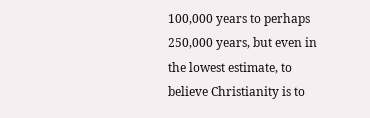100,000 years to perhaps 250,000 years, but even in the lowest estimate, to believe Christianity is to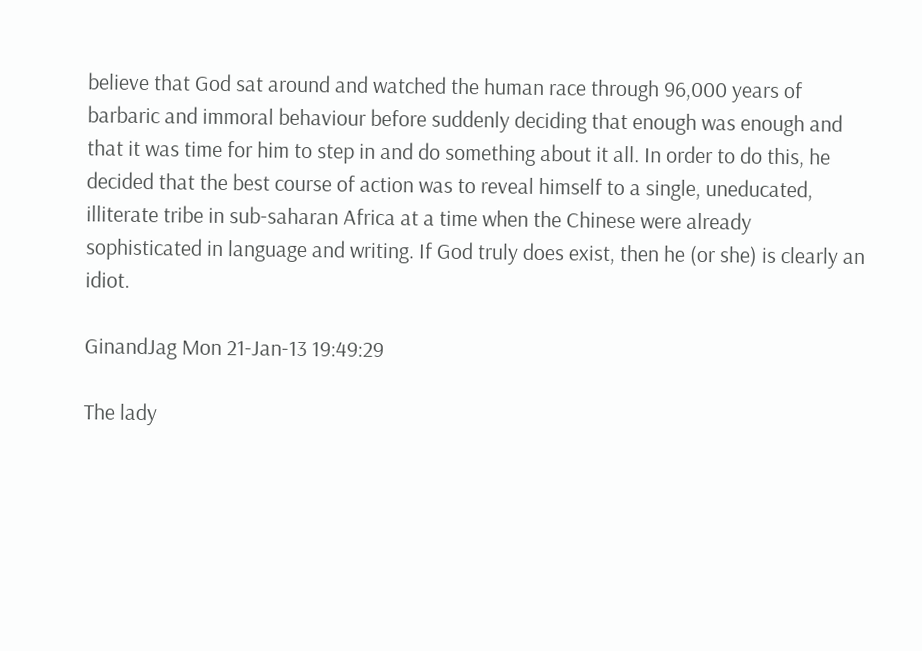believe that God sat around and watched the human race through 96,000 years of barbaric and immoral behaviour before suddenly deciding that enough was enough and that it was time for him to step in and do something about it all. In order to do this, he decided that the best course of action was to reveal himself to a single, uneducated, illiterate tribe in sub-saharan Africa at a time when the Chinese were already sophisticated in language and writing. If God truly does exist, then he (or she) is clearly an idiot.

GinandJag Mon 21-Jan-13 19:49:29

The lady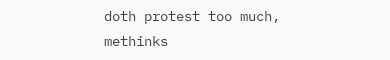doth protest too much, methinks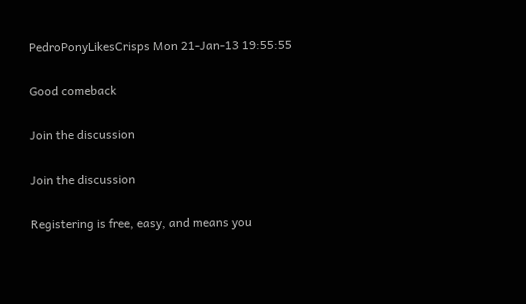PedroPonyLikesCrisps Mon 21-Jan-13 19:55:55

Good comeback

Join the discussion

Join the discussion

Registering is free, easy, and means you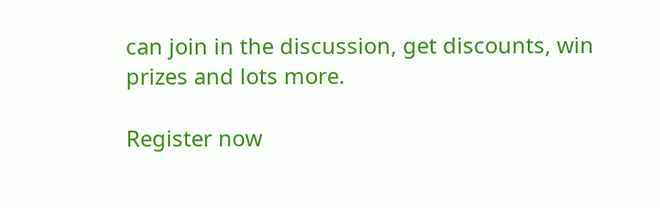can join in the discussion, get discounts, win prizes and lots more.

Register now